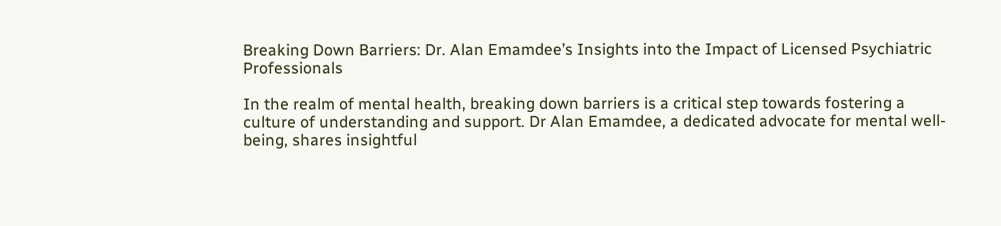Breaking Down Barriers: Dr. Alan Emamdee’s Insights into the Impact of Licensed Psychiatric Professionals

In the realm of mental health, breaking down barriers is a critical step towards fostering a culture of understanding and support. Dr Alan Emamdee, a dedicated advocate for mental well-being, shares insightful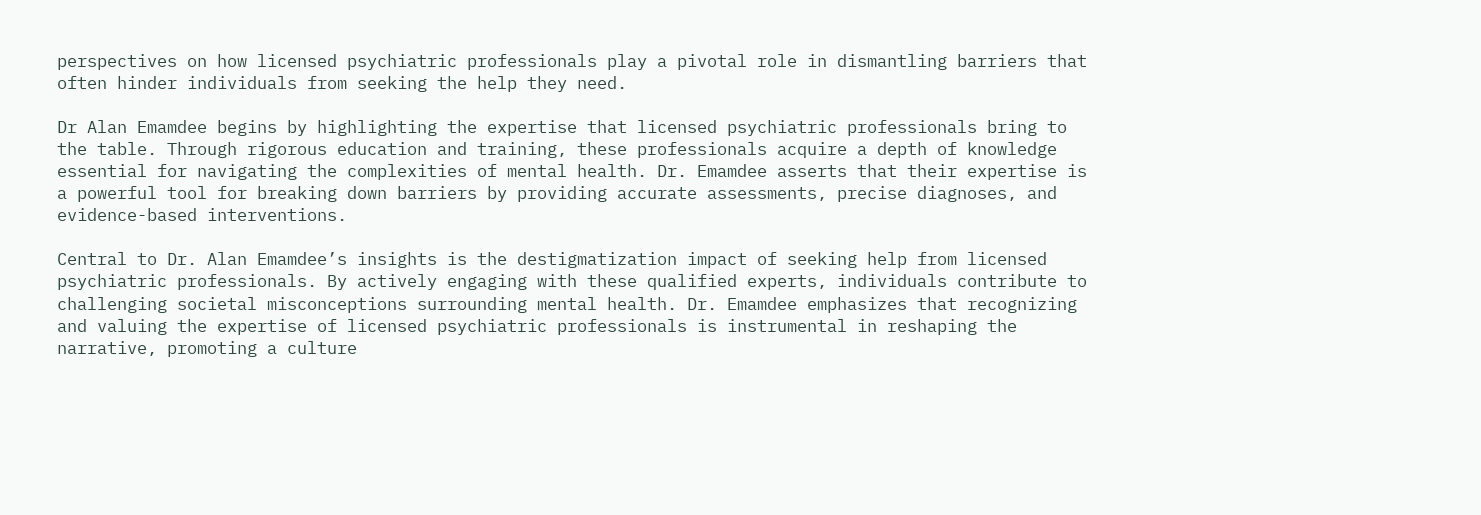perspectives on how licensed psychiatric professionals play a pivotal role in dismantling barriers that often hinder individuals from seeking the help they need.

Dr Alan Emamdee begins by highlighting the expertise that licensed psychiatric professionals bring to the table. Through rigorous education and training, these professionals acquire a depth of knowledge essential for navigating the complexities of mental health. Dr. Emamdee asserts that their expertise is a powerful tool for breaking down barriers by providing accurate assessments, precise diagnoses, and evidence-based interventions.

Central to Dr. Alan Emamdee’s insights is the destigmatization impact of seeking help from licensed psychiatric professionals. By actively engaging with these qualified experts, individuals contribute to challenging societal misconceptions surrounding mental health. Dr. Emamdee emphasizes that recognizing and valuing the expertise of licensed psychiatric professionals is instrumental in reshaping the narrative, promoting a culture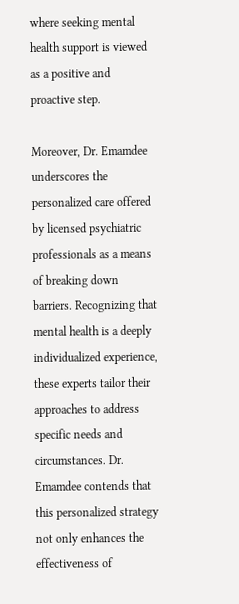where seeking mental health support is viewed as a positive and proactive step.

Moreover, Dr. Emamdee underscores the personalized care offered by licensed psychiatric professionals as a means of breaking down barriers. Recognizing that mental health is a deeply individualized experience, these experts tailor their approaches to address specific needs and circumstances. Dr. Emamdee contends that this personalized strategy not only enhances the effectiveness of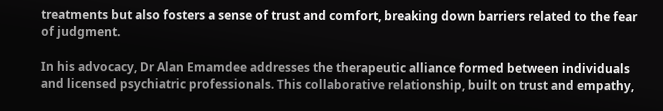treatments but also fosters a sense of trust and comfort, breaking down barriers related to the fear of judgment.

In his advocacy, Dr Alan Emamdee addresses the therapeutic alliance formed between individuals and licensed psychiatric professionals. This collaborative relationship, built on trust and empathy,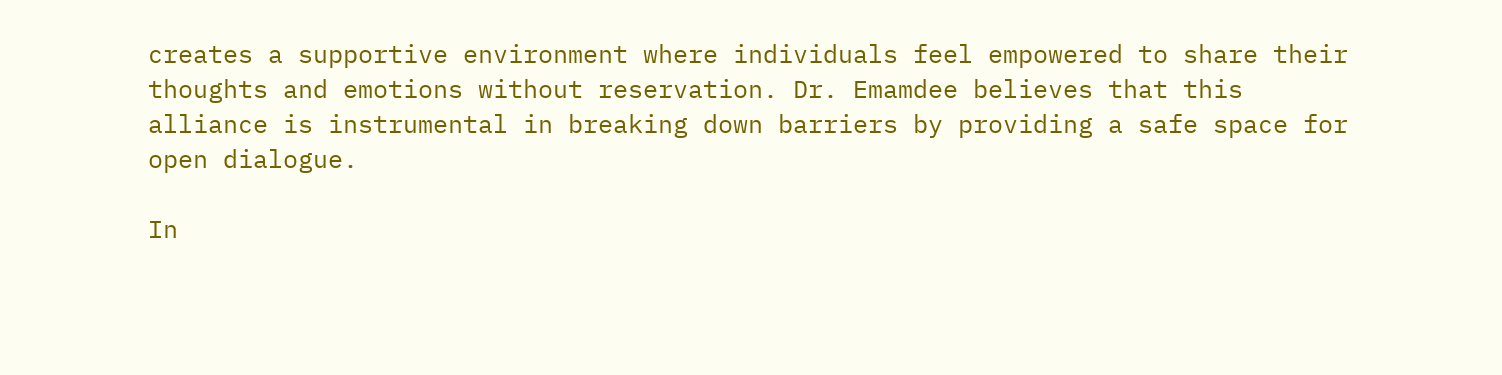creates a supportive environment where individuals feel empowered to share their thoughts and emotions without reservation. Dr. Emamdee believes that this alliance is instrumental in breaking down barriers by providing a safe space for open dialogue.

In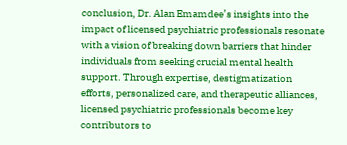conclusion, Dr. Alan Emamdee’s insights into the impact of licensed psychiatric professionals resonate with a vision of breaking down barriers that hinder individuals from seeking crucial mental health support. Through expertise, destigmatization efforts, personalized care, and therapeutic alliances, licensed psychiatric professionals become key contributors to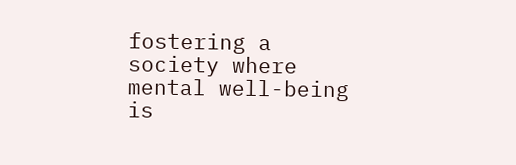fostering a society where mental well-being is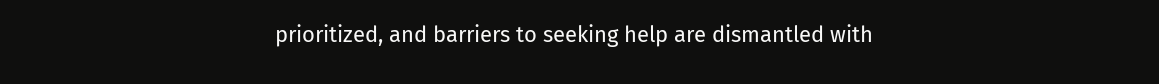prioritized, and barriers to seeking help are dismantled with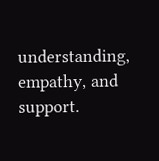understanding, empathy, and support.